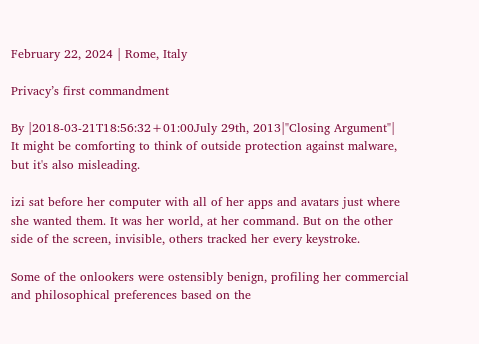February 22, 2024 | Rome, Italy

Privacy’s first commandment

By |2018-03-21T18:56:32+01:00July 29th, 2013|"Closing Argument"|
It might be comforting to think of outside protection against malware, but it's also misleading.

izi sat before her computer with all of her apps and avatars just where she wanted them. It was her world, at her command. But on the other side of the screen, invisible, others tracked her every keystroke.

Some of the onlookers were ostensibly benign, profiling her commercial and philosophical preferences based on the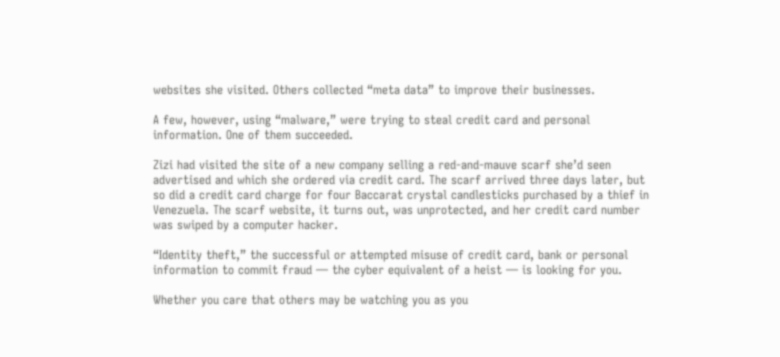websites she visited. Others collected “meta data” to improve their businesses.

A few, however, using “malware,” were trying to steal credit card and personal information. One of them succeeded.

Zizi had visited the site of a new company selling a red-and-mauve scarf she’d seen advertised and which she ordered via credit card. The scarf arrived three days later, but so did a credit card charge for four Baccarat crystal candlesticks purchased by a thief in Venezuela. The scarf website, it turns out, was unprotected, and her credit card number was swiped by a computer hacker.

“Identity theft,” the successful or attempted misuse of credit card, bank or personal information to commit fraud — the cyber equivalent of a heist — is looking for you.

Whether you care that others may be watching you as you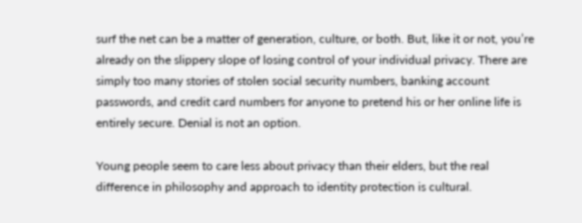surf the net can be a matter of generation, culture, or both. But, like it or not, you’re already on the slippery slope of losing control of your individual privacy. There are simply too many stories of stolen social security numbers, banking account passwords, and credit card numbers for anyone to pretend his or her online life is entirely secure. Denial is not an option.

Young people seem to care less about privacy than their elders, but the real difference in philosophy and approach to identity protection is cultural.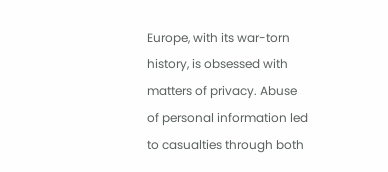Europe, with its war-torn history, is obsessed with matters of privacy. Abuse of personal information led to casualties through both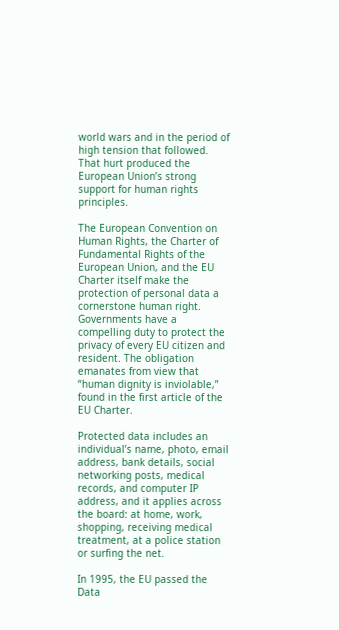world wars and in the period of high tension that followed. That hurt produced the European Union’s strong support for human rights principles.

The European Convention on Human Rights, the Charter of Fundamental Rights of the European Union, and the EU Charter itself make the protection of personal data a cornerstone human right. Governments have a compelling duty to protect the privacy of every EU citizen and resident. The obligation emanates from view that “human dignity is inviolable,” found in the first article of the EU Charter.

Protected data includes an individual’s name, photo, email address, bank details, social networking posts, medical records, and computer IP address, and it applies across the board: at home, work, shopping, receiving medical treatment, at a police station or surfing the net.

In 1995, the EU passed the Data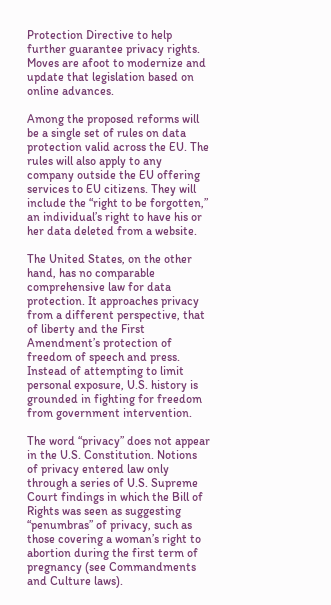Protection Directive to help further guarantee privacy rights. Moves are afoot to modernize and update that legislation based on online advances.

Among the proposed reforms will be a single set of rules on data protection valid across the EU. The rules will also apply to any company outside the EU offering services to EU citizens. They will include the “right to be forgotten,” an individual’s right to have his or her data deleted from a website.

The United States, on the other hand, has no comparable comprehensive law for data protection. It approaches privacy from a different perspective, that of liberty and the First Amendment’s protection of freedom of speech and press. Instead of attempting to limit personal exposure, U.S. history is grounded in fighting for freedom from government intervention.

The word “privacy” does not appear in the U.S. Constitution. Notions of privacy entered law only through a series of U.S. Supreme Court findings in which the Bill of Rights was seen as suggesting “penumbras” of privacy, such as those covering a woman’s right to abortion during the first term of pregnancy (see Commandments and Culture laws).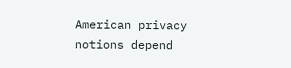American privacy notions depend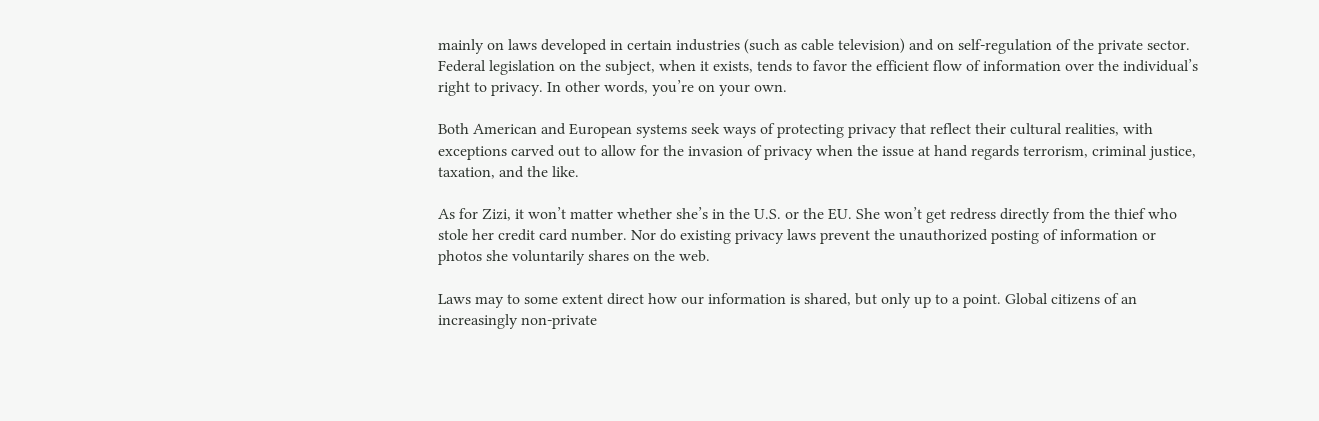mainly on laws developed in certain industries (such as cable television) and on self-regulation of the private sector. Federal legislation on the subject, when it exists, tends to favor the efficient flow of information over the individual’s right to privacy. In other words, you’re on your own.

Both American and European systems seek ways of protecting privacy that reflect their cultural realities, with exceptions carved out to allow for the invasion of privacy when the issue at hand regards terrorism, criminal justice, taxation, and the like.

As for Zizi, it won’t matter whether she’s in the U.S. or the EU. She won’t get redress directly from the thief who stole her credit card number. Nor do existing privacy laws prevent the unauthorized posting of information or photos she voluntarily shares on the web.

Laws may to some extent direct how our information is shared, but only up to a point. Global citizens of an increasingly non-private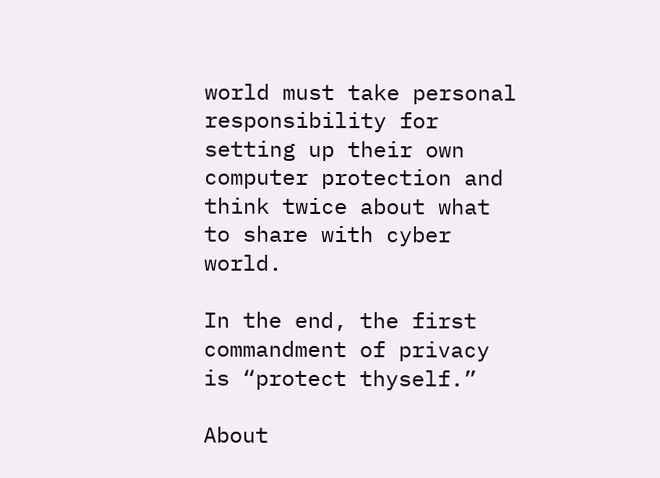world must take personal responsibility for setting up their own computer protection and think twice about what to share with cyber world.

In the end, the first commandment of privacy is “protect thyself.”

About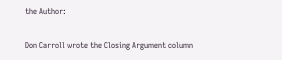the Author:

Don Carroll wrote the Closing Argument column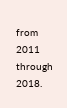from 2011 through 2018.